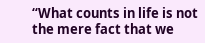“What counts in life is not the mere fact that we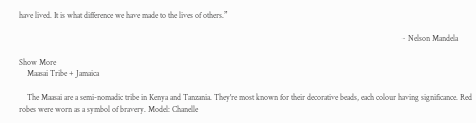have lived. It is what difference we have made to the lives of others.”

                                                                                                                                                                                               ~ Nelson Mandela

Show More
    Maasai Tribe + Jamaica

    The Maasai are a semi-nomadic tribe in Kenya and Tanzania. They're most known for their decorative beads, each colour having significance. Red robes were worn as a symbol of bravery. Model: Chanelle